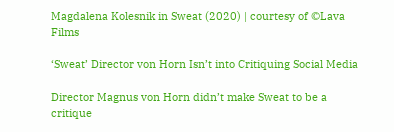Magdalena Kolesnik in Sweat (2020) | courtesy of ©Lava Films

‘Sweat’ Director von Horn Isn’t into Critiquing Social Media

Director Magnus von Horn didn’t make Sweat to be a critique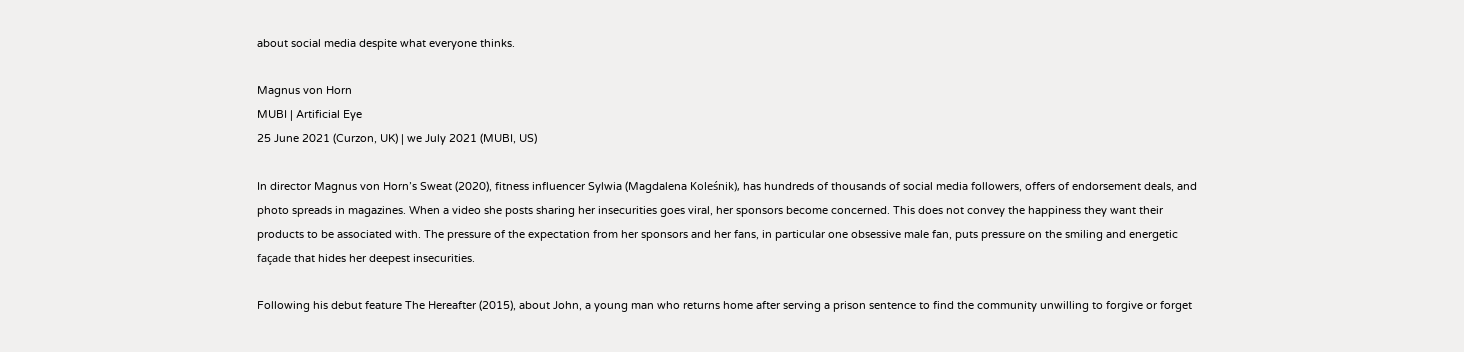about social media despite what everyone thinks.

Magnus von Horn
MUBI | Artificial Eye
25 June 2021 (Curzon, UK) | we July 2021 (MUBI, US)

In director Magnus von Horn’s Sweat (2020), fitness influencer Sylwia (Magdalena Koleśnik), has hundreds of thousands of social media followers, offers of endorsement deals, and photo spreads in magazines. When a video she posts sharing her insecurities goes viral, her sponsors become concerned. This does not convey the happiness they want their products to be associated with. The pressure of the expectation from her sponsors and her fans, in particular one obsessive male fan, puts pressure on the smiling and energetic façade that hides her deepest insecurities.

Following his debut feature The Hereafter (2015), about John, a young man who returns home after serving a prison sentence to find the community unwilling to forgive or forget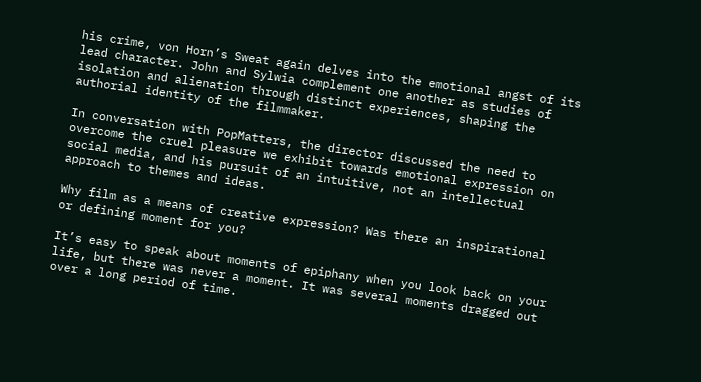his crime, von Horn’s Sweat again delves into the emotional angst of its lead character. John and Sylwia complement one another as studies of isolation and alienation through distinct experiences, shaping the authorial identity of the filmmaker.

In conversation with PopMatters, the director discussed the need to overcome the cruel pleasure we exhibit towards emotional expression on social media, and his pursuit of an intuitive, not an intellectual approach to themes and ideas.

Why film as a means of creative expression? Was there an inspirational or defining moment for you?

It’s easy to speak about moments of epiphany when you look back on your life, but there was never a moment. It was several moments dragged out over a long period of time.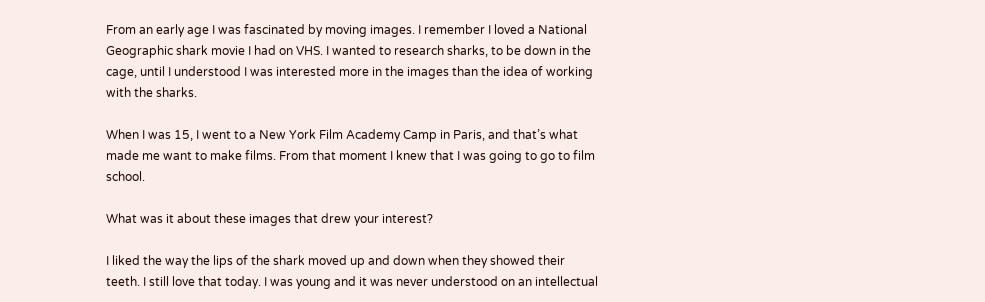From an early age I was fascinated by moving images. I remember I loved a National Geographic shark movie I had on VHS. I wanted to research sharks, to be down in the cage, until I understood I was interested more in the images than the idea of working with the sharks.

When I was 15, I went to a New York Film Academy Camp in Paris, and that’s what made me want to make films. From that moment I knew that I was going to go to film school.

What was it about these images that drew your interest?

I liked the way the lips of the shark moved up and down when they showed their teeth. I still love that today. I was young and it was never understood on an intellectual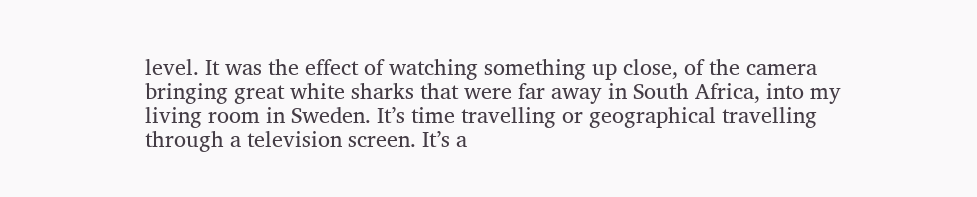level. It was the effect of watching something up close, of the camera bringing great white sharks that were far away in South Africa, into my living room in Sweden. It’s time travelling or geographical travelling through a television screen. It’s a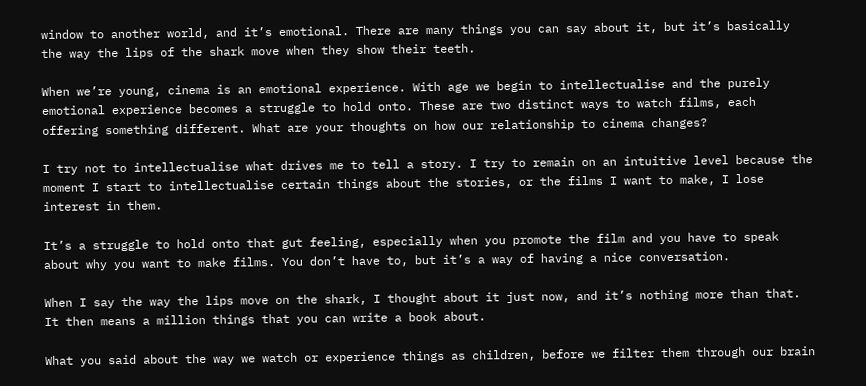window to another world, and it’s emotional. There are many things you can say about it, but it’s basically the way the lips of the shark move when they show their teeth.

When we’re young, cinema is an emotional experience. With age we begin to intellectualise and the purely emotional experience becomes a struggle to hold onto. These are two distinct ways to watch films, each offering something different. What are your thoughts on how our relationship to cinema changes?

I try not to intellectualise what drives me to tell a story. I try to remain on an intuitive level because the moment I start to intellectualise certain things about the stories, or the films I want to make, I lose interest in them.

It’s a struggle to hold onto that gut feeling, especially when you promote the film and you have to speak about why you want to make films. You don’t have to, but it’s a way of having a nice conversation.

When I say the way the lips move on the shark, I thought about it just now, and it’s nothing more than that. It then means a million things that you can write a book about.

What you said about the way we watch or experience things as children, before we filter them through our brain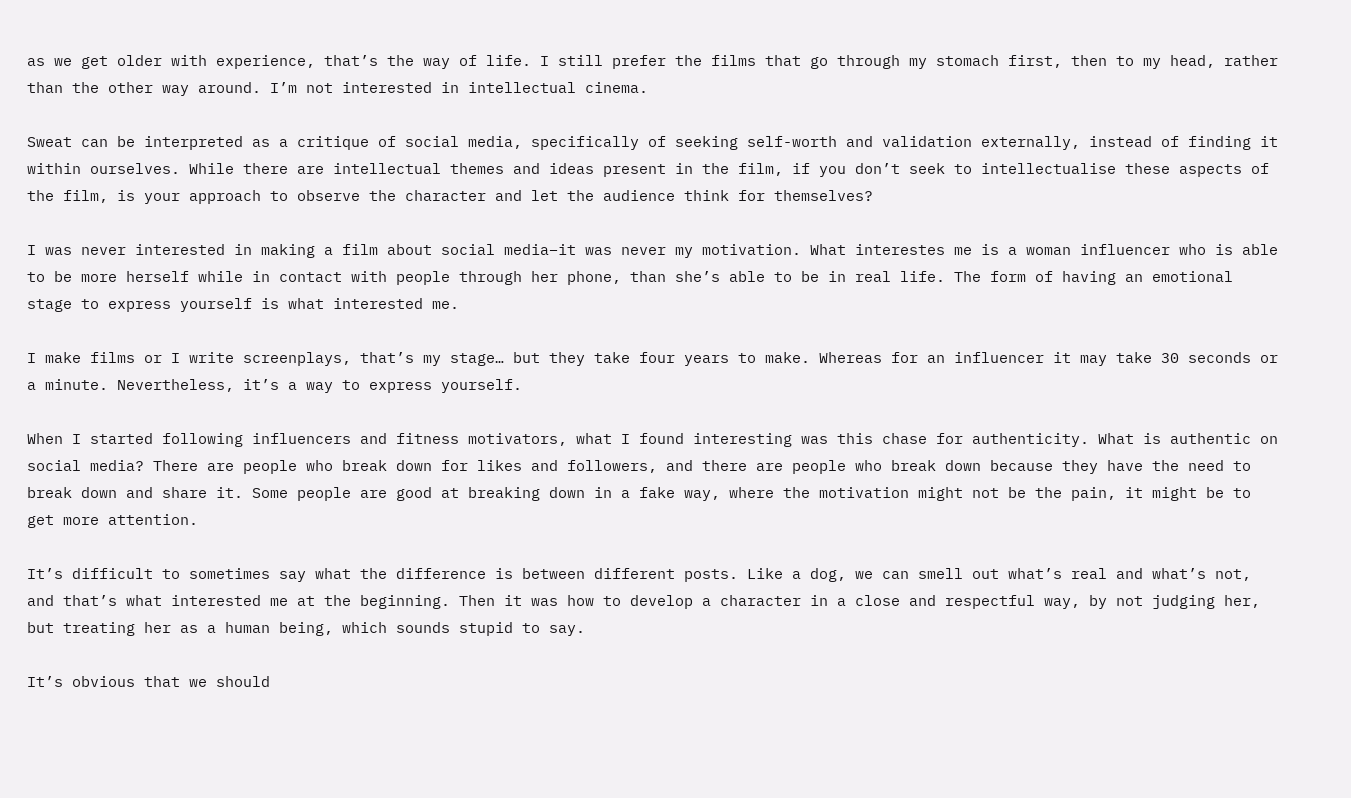as we get older with experience, that’s the way of life. I still prefer the films that go through my stomach first, then to my head, rather than the other way around. I’m not interested in intellectual cinema.

Sweat can be interpreted as a critique of social media, specifically of seeking self-worth and validation externally, instead of finding it within ourselves. While there are intellectual themes and ideas present in the film, if you don’t seek to intellectualise these aspects of the film, is your approach to observe the character and let the audience think for themselves?

I was never interested in making a film about social media–it was never my motivation. What interestes me is a woman influencer who is able to be more herself while in contact with people through her phone, than she’s able to be in real life. The form of having an emotional stage to express yourself is what interested me.

I make films or I write screenplays, that’s my stage… but they take four years to make. Whereas for an influencer it may take 30 seconds or a minute. Nevertheless, it’s a way to express yourself.

When I started following influencers and fitness motivators, what I found interesting was this chase for authenticity. What is authentic on social media? There are people who break down for likes and followers, and there are people who break down because they have the need to break down and share it. Some people are good at breaking down in a fake way, where the motivation might not be the pain, it might be to get more attention.

It’s difficult to sometimes say what the difference is between different posts. Like a dog, we can smell out what’s real and what’s not, and that’s what interested me at the beginning. Then it was how to develop a character in a close and respectful way, by not judging her, but treating her as a human being, which sounds stupid to say.

It’s obvious that we should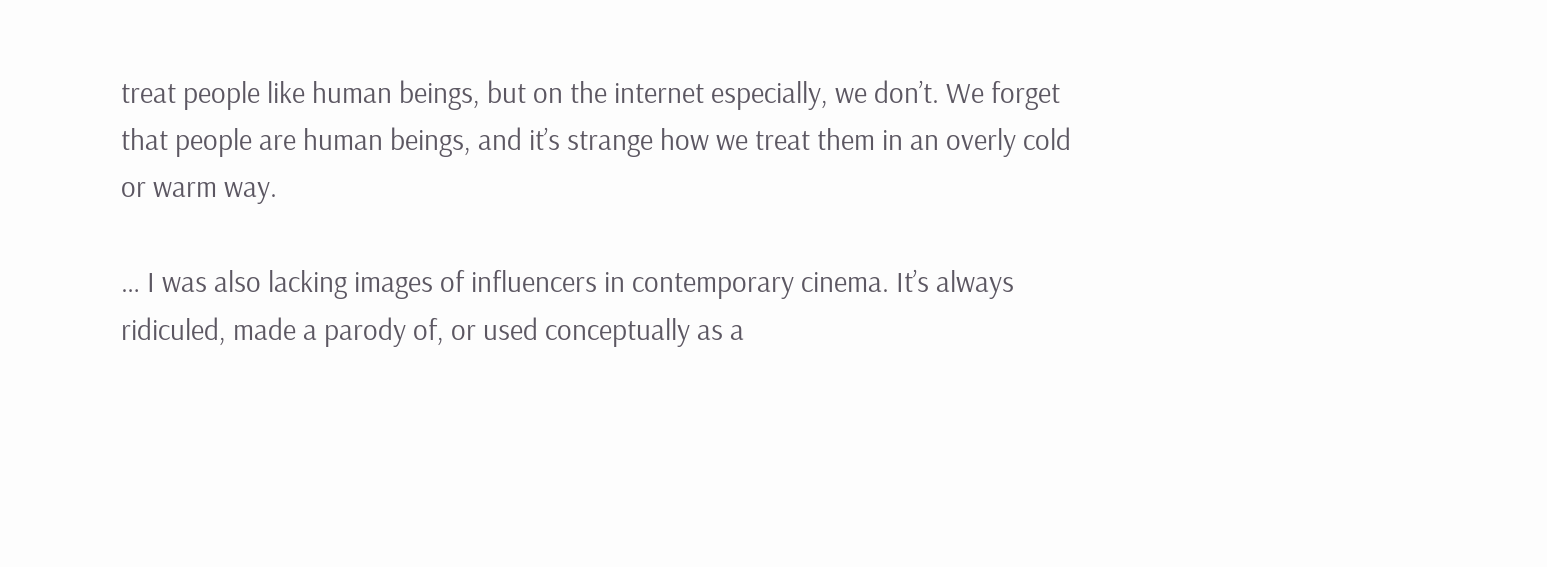treat people like human beings, but on the internet especially, we don’t. We forget that people are human beings, and it’s strange how we treat them in an overly cold or warm way.

… I was also lacking images of influencers in contemporary cinema. It’s always ridiculed, made a parody of, or used conceptually as a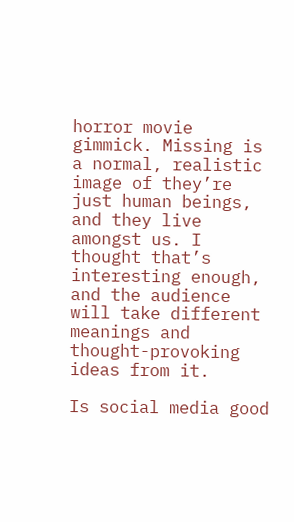horror movie gimmick. Missing is a normal, realistic image of they’re just human beings, and they live amongst us. I thought that’s interesting enough, and the audience will take different meanings and thought-provoking ideas from it.

Is social media good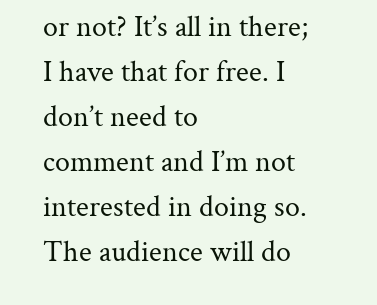or not? It’s all in there; I have that for free. I don’t need to comment and I’m not interested in doing so. The audience will do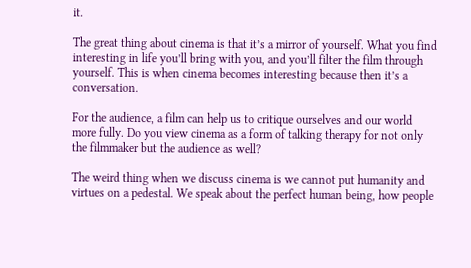it.

The great thing about cinema is that it’s a mirror of yourself. What you find interesting in life you’ll bring with you, and you’ll filter the film through yourself. This is when cinema becomes interesting because then it’s a conversation.

For the audience, a film can help us to critique ourselves and our world more fully. Do you view cinema as a form of talking therapy for not only the filmmaker but the audience as well?

The weird thing when we discuss cinema is we cannot put humanity and virtues on a pedestal. We speak about the perfect human being, how people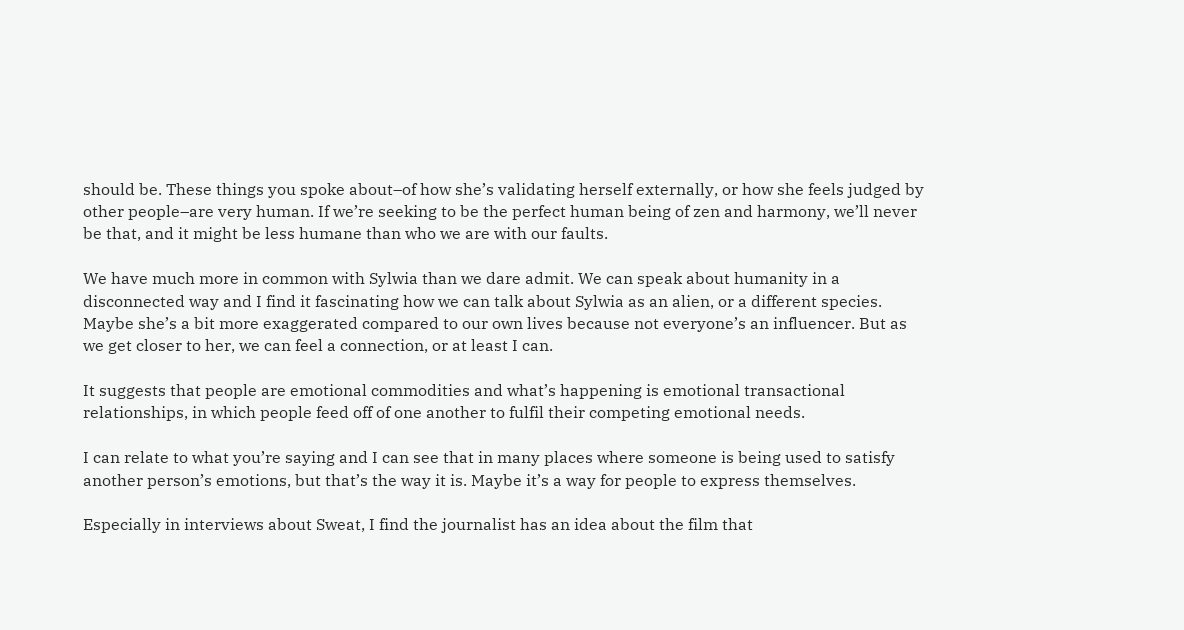should be. These things you spoke about–of how she’s validating herself externally, or how she feels judged by other people–are very human. If we’re seeking to be the perfect human being of zen and harmony, we’ll never be that, and it might be less humane than who we are with our faults.

We have much more in common with Sylwia than we dare admit. We can speak about humanity in a disconnected way and I find it fascinating how we can talk about Sylwia as an alien, or a different species. Maybe she’s a bit more exaggerated compared to our own lives because not everyone’s an influencer. But as we get closer to her, we can feel a connection, or at least I can.

It suggests that people are emotional commodities and what’s happening is emotional transactional relationships, in which people feed off of one another to fulfil their competing emotional needs.

I can relate to what you’re saying and I can see that in many places where someone is being used to satisfy another person’s emotions, but that’s the way it is. Maybe it’s a way for people to express themselves.

Especially in interviews about Sweat, I find the journalist has an idea about the film that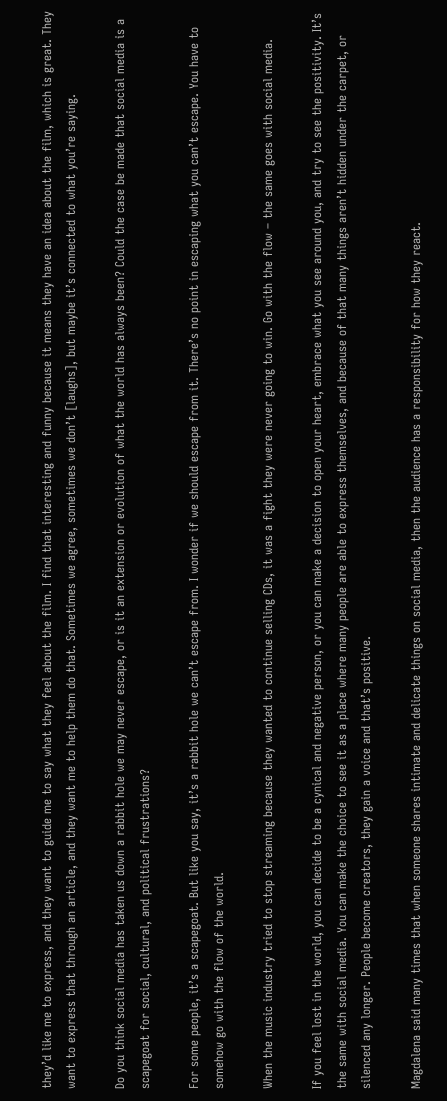they’d like me to express, and they want to guide me to say what they feel about the film. I find that interesting and funny because it means they have an idea about the film, which is great. They want to express that through an article, and they want me to help them do that. Sometimes we agree, sometimes we don’t [laughs], but maybe it’s connected to what you’re saying.

Do you think social media has taken us down a rabbit hole we may never escape, or is it an extension or evolution of what the world has always been? Could the case be made that social media is a scapegoat for social, cultural, and political frustrations?

For some people, it’s a scapegoat. But like you say, it’s a rabbit hole we can’t escape from. I wonder if we should escape from it. There’s no point in escaping what you can’t escape. You have to somehow go with the flow of the world.

When the music industry tried to stop streaming because they wanted to continue selling CDs, it was a fight they were never going to win. Go with the flow – the same goes with social media.

If you feel lost in the world, you can decide to be a cynical and negative person, or you can make a decision to open your heart, embrace what you see around you, and try to see the positivity. It’s the same with social media. You can make the choice to see it as a place where many people are able to express themselves, and because of that many things aren’t hidden under the carpet, or silenced any longer. People become creators, they gain a voice and that’s positive.

Magdalena said many times that when someone shares intimate and delicate things on social media, then the audience has a responsibility for how they react.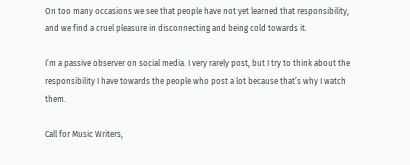On too many occasions we see that people have not yet learned that responsibility, and we find a cruel pleasure in disconnecting and being cold towards it.

I’m a passive observer on social media. I very rarely post, but I try to think about the responsibility I have towards the people who post a lot because that’s why I watch them.

Call for Music Writers,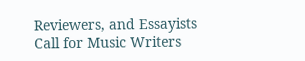Reviewers, and Essayists
Call for Music Writers